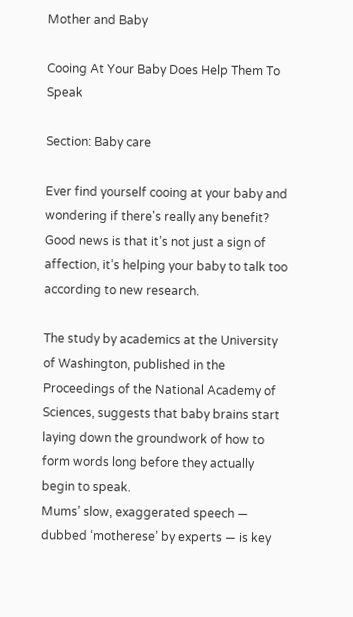Mother and Baby

Cooing At Your Baby Does Help Them To Speak

Section: Baby care

Ever find yourself cooing at your baby and wondering if there's really any benefit? Good news is that it’s not just a sign of affection, it’s helping your baby to talk too according to new research.

The study by academics at the University of Washington, published in the Proceedings of the National Academy of Sciences, suggests that baby brains start laying down the groundwork of how to form words long before they actually begin to speak.
Mums’ slow, exaggerated speech — dubbed ‘motherese’ by experts — is key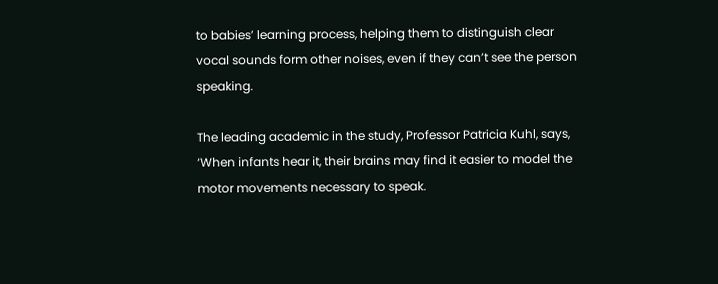to babies’ learning process, helping them to distinguish clear vocal sounds form other noises, even if they can’t see the person speaking.

The leading academic in the study, Professor Patricia Kuhl, says, ‘When infants hear it, their brains may find it easier to model the motor movements necessary to speak.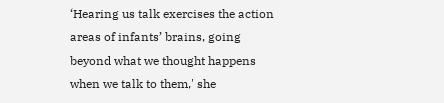‘Hearing us talk exercises the action areas of infants’ brains, going beyond what we thought happens when we talk to them,' she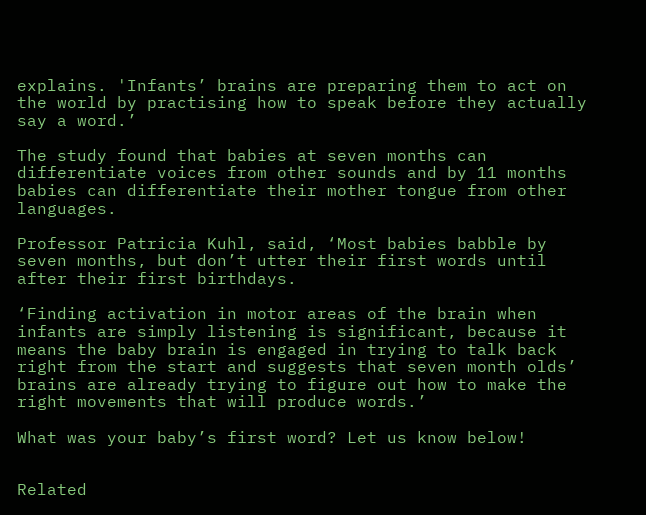explains. 'Infants’ brains are preparing them to act on the world by practising how to speak before they actually say a word.’

The study found that babies at seven months can differentiate voices from other sounds and by 11 months babies can differentiate their mother tongue from other languages.

Professor Patricia Kuhl, said, ‘Most babies babble by seven months, but don’t utter their first words until after their first birthdays.

‘Finding activation in motor areas of the brain when infants are simply listening is significant, because it means the baby brain is engaged in trying to talk back right from the start and suggests that seven month olds’ brains are already trying to figure out how to make the right movements that will produce words.’

What was your baby’s first word? Let us know below!


Related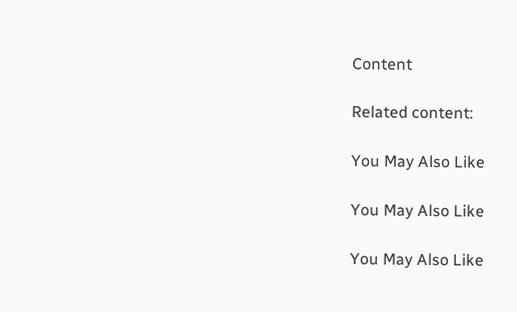Content

Related content:

You May Also Like

You May Also Like

You May Also Like